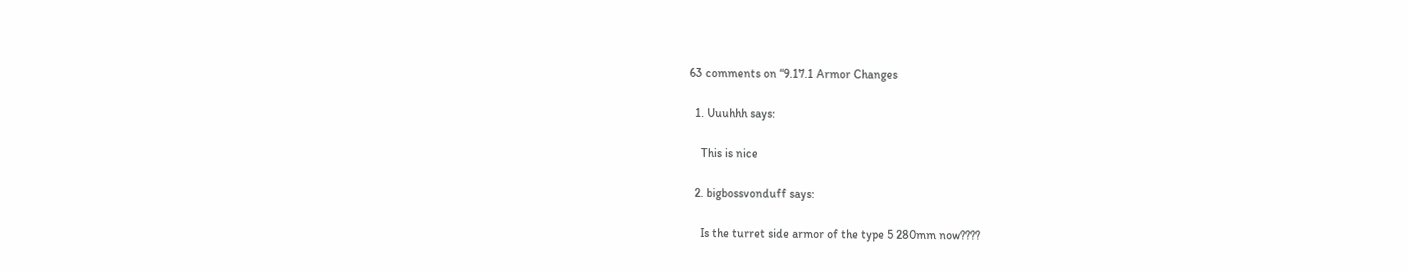63 comments on “9.17.1 Armor Changes

  1. Uuuhhh says:

    This is nice

  2. bigbossvonduff says:

    Is the turret side armor of the type 5 280mm now????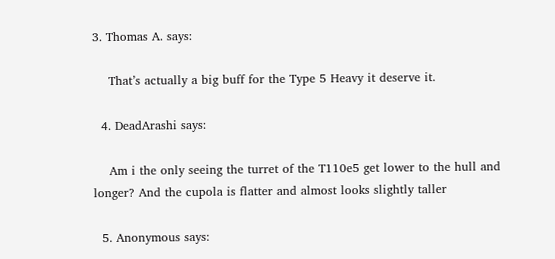3. Thomas A. says:

    That’s actually a big buff for the Type 5 Heavy it deserve it.

  4. DeadArashi says:

    Am i the only seeing the turret of the T110e5 get lower to the hull and longer? And the cupola is flatter and almost looks slightly taller

  5. Anonymous says: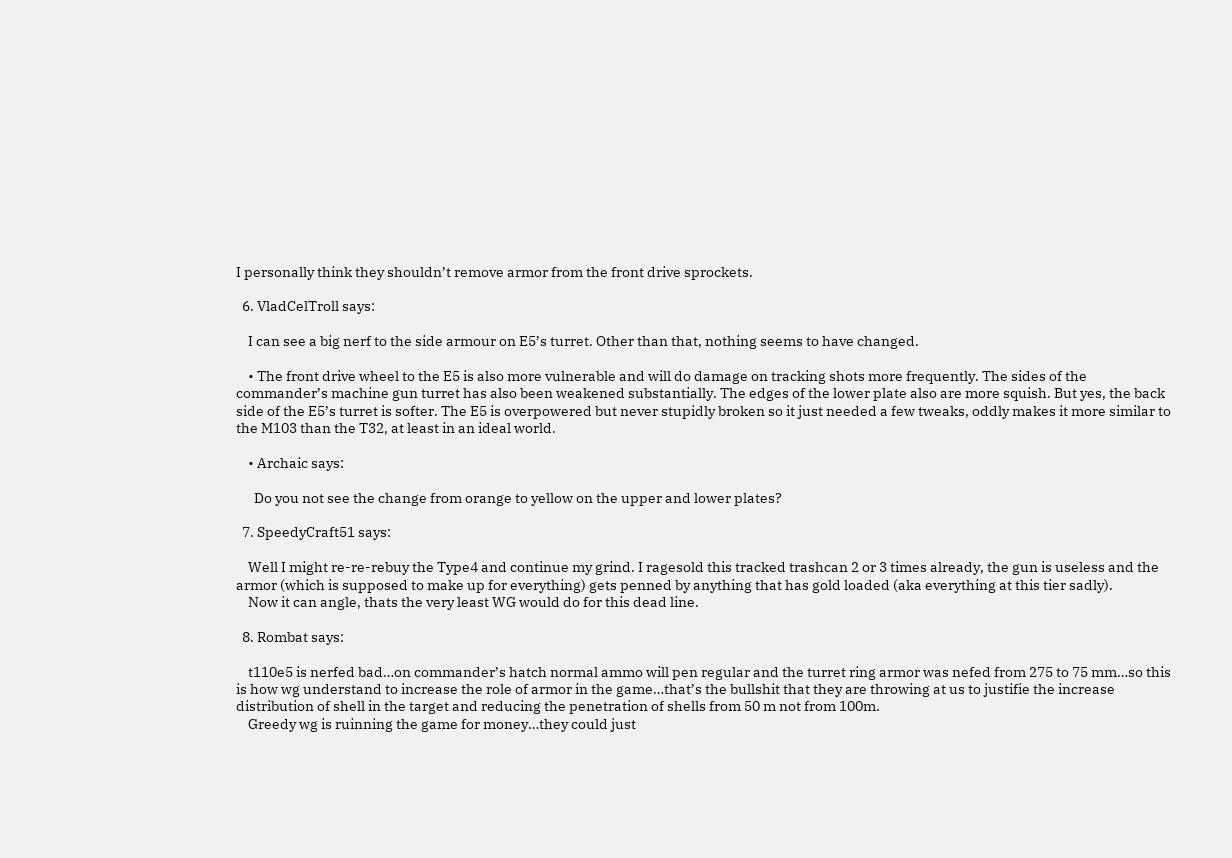I personally think they shouldn’t remove armor from the front drive sprockets.

  6. VladCelTroll says:

    I can see a big nerf to the side armour on E5’s turret. Other than that, nothing seems to have changed.

    • The front drive wheel to the E5 is also more vulnerable and will do damage on tracking shots more frequently. The sides of the commander’s machine gun turret has also been weakened substantially. The edges of the lower plate also are more squish. But yes, the back side of the E5’s turret is softer. The E5 is overpowered but never stupidly broken so it just needed a few tweaks, oddly makes it more similar to the M103 than the T32, at least in an ideal world.

    • Archaic says:

      Do you not see the change from orange to yellow on the upper and lower plates?

  7. SpeedyCraft51 says:

    Well I might re-re-rebuy the Type4 and continue my grind. I ragesold this tracked trashcan 2 or 3 times already, the gun is useless and the armor (which is supposed to make up for everything) gets penned by anything that has gold loaded (aka everything at this tier sadly).
    Now it can angle, thats the very least WG would do for this dead line.

  8. Rombat says:

    t110e5 is nerfed bad…on commander’s hatch normal ammo will pen regular and the turret ring armor was nefed from 275 to 75 mm…so this is how wg understand to increase the role of armor in the game…that’s the bullshit that they are throwing at us to justifie the increase distribution of shell in the target and reducing the penetration of shells from 50 m not from 100m.
    Greedy wg is ruinning the game for money…they could just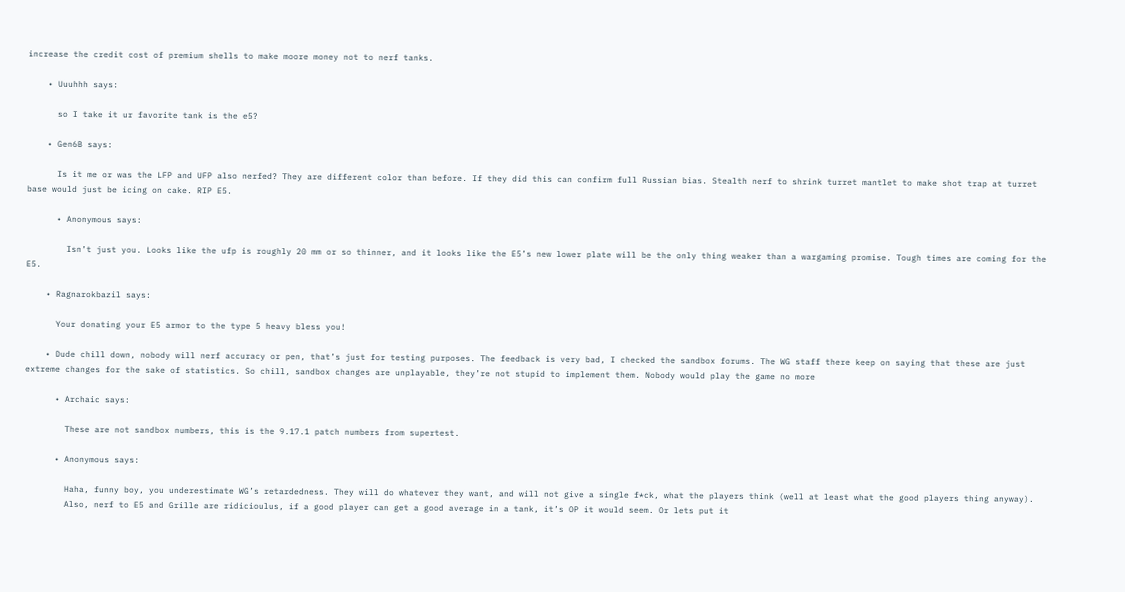increase the credit cost of premium shells to make moore money not to nerf tanks.

    • Uuuhhh says:

      so I take it ur favorite tank is the e5?

    • Gen6B says:

      Is it me or was the LFP and UFP also nerfed? They are different color than before. If they did this can confirm full Russian bias. Stealth nerf to shrink turret mantlet to make shot trap at turret base would just be icing on cake. RIP E5.

      • Anonymous says:

        Isn’t just you. Looks like the ufp is roughly 20 mm or so thinner, and it looks like the E5’s new lower plate will be the only thing weaker than a wargaming promise. Tough times are coming for the E5.

    • Ragnarokbazil says:

      Your donating your E5 armor to the type 5 heavy bless you!

    • Dude chill down, nobody will nerf accuracy or pen, that’s just for testing purposes. The feedback is very bad, I checked the sandbox forums. The WG staff there keep on saying that these are just extreme changes for the sake of statistics. So chill, sandbox changes are unplayable, they’re not stupid to implement them. Nobody would play the game no more

      • Archaic says:

        These are not sandbox numbers, this is the 9.17.1 patch numbers from supertest.

      • Anonymous says:

        Haha, funny boy, you underestimate WG’s retardedness. They will do whatever they want, and will not give a single f*ck, what the players think (well at least what the good players thing anyway).
        Also, nerf to E5 and Grille are ridicioulus, if a good player can get a good average in a tank, it’s OP it would seem. Or lets put it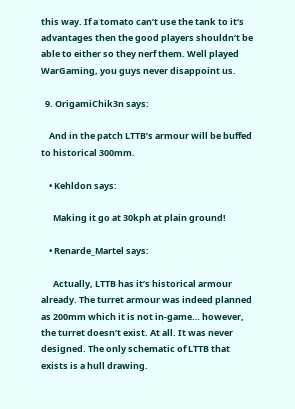this way. If a tomato can’t use the tank to it’s advantages then the good players shouldn’t be able to either so they nerf them. Well played WarGaming, you guys never disappoint us.

  9. OrigamiChik3n says:

    And in the patch LTTB’s armour will be buffed to historical 300mm.

    • Kehldon says:

      Making it go at 30kph at plain ground!

    • Renarde_Martel says:

      Actually, LTTB has it’s historical armour already. The turret armour was indeed planned as 200mm which it is not in-game… however, the turret doesn’t exist. At all. It was never designed. The only schematic of LTTB that exists is a hull drawing.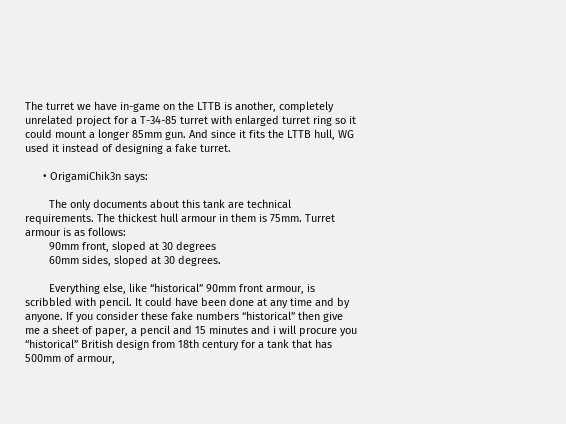The turret we have in-game on the LTTB is another, completely unrelated project for a T-34-85 turret with enlarged turret ring so it could mount a longer 85mm gun. And since it fits the LTTB hull, WG used it instead of designing a fake turret.

      • OrigamiChik3n says:

        The only documents about this tank are technical requirements. The thickest hull armour in them is 75mm. Turret armour is as follows:
        90mm front, sloped at 30 degrees
        60mm sides, sloped at 30 degrees.

        Everything else, like “historical” 90mm front armour, is scribbled with pencil. It could have been done at any time and by anyone. If you consider these fake numbers “historical” then give me a sheet of paper, a pencil and 15 minutes and i will procure you “historical” British design from 18th century for a tank that has 500mm of armour,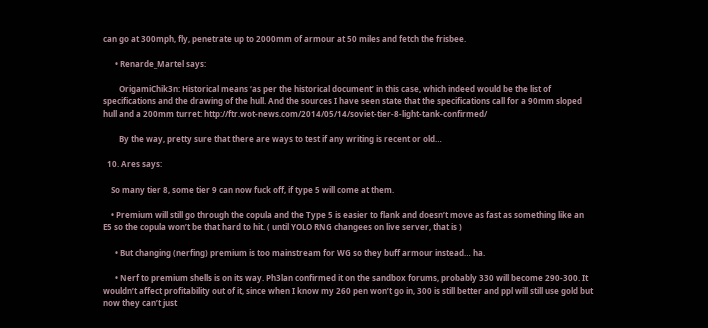can go at 300mph, fly, penetrate up to 2000mm of armour at 50 miles and fetch the frisbee.

      • Renarde_Martel says:

        OrigamiChik3n: Historical means ‘as per the historical document’ in this case, which indeed would be the list of specifications and the drawing of the hull. And the sources I have seen state that the specifications call for a 90mm sloped hull and a 200mm turret: http://ftr.wot-news.com/2014/05/14/soviet-tier-8-light-tank-confirmed/

        By the way, pretty sure that there are ways to test if any writing is recent or old…

  10. Ares says:

    So many tier 8, some tier 9 can now fuck off, if type 5 will come at them.

    • Premium will still go through the copula and the Type 5 is easier to flank and doesn’t move as fast as something like an E5 so the copula won’t be that hard to hit. ( until YOLO RNG changees on live server, that is )

      • But changing (nerfing) premium is too mainstream for WG so they buff armour instead… ha.

      • Nerf to premium shells is on its way. Ph3lan confirmed it on the sandbox forums, probably 330 will become 290-300. It wouldn’t affect profitability out of it, since when I know my 260 pen won’t go in, 300 is still better and ppl will still use gold but now they can’t just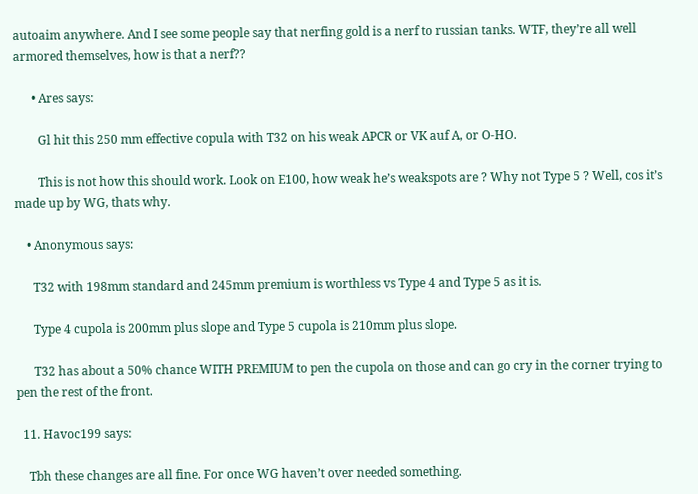autoaim anywhere. And I see some people say that nerfing gold is a nerf to russian tanks. WTF, they’re all well armored themselves, how is that a nerf??

      • Ares says:

        Gl hit this 250 mm effective copula with T32 on his weak APCR or VK auf A, or O-HO.

        This is not how this should work. Look on E100, how weak he’s weakspots are ? Why not Type 5 ? Well, cos it’s made up by WG, thats why.

    • Anonymous says:

      T32 with 198mm standard and 245mm premium is worthless vs Type 4 and Type 5 as it is.

      Type 4 cupola is 200mm plus slope and Type 5 cupola is 210mm plus slope.

      T32 has about a 50% chance WITH PREMIUM to pen the cupola on those and can go cry in the corner trying to pen the rest of the front.

  11. Havoc199 says:

    Tbh these changes are all fine. For once WG haven’t over needed something.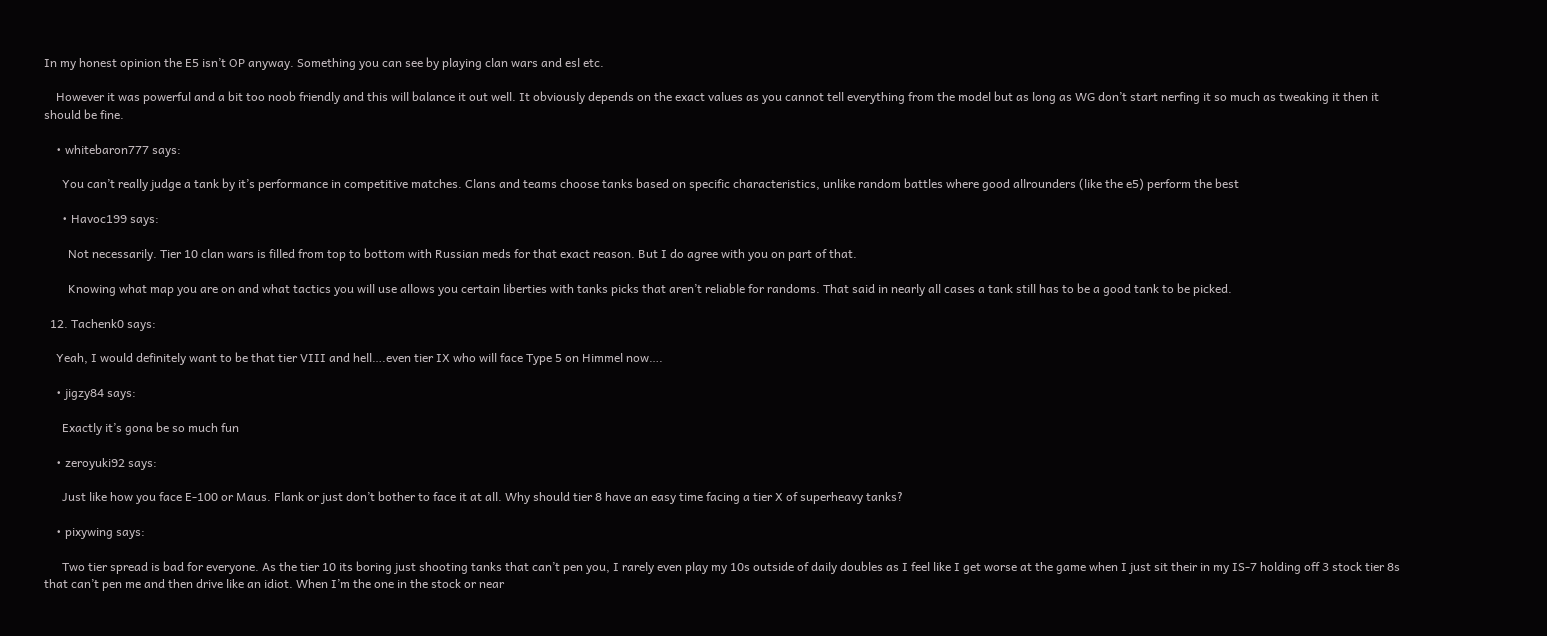In my honest opinion the E5 isn’t OP anyway. Something you can see by playing clan wars and esl etc.

    However it was powerful and a bit too noob friendly and this will balance it out well. It obviously depends on the exact values as you cannot tell everything from the model but as long as WG don’t start nerfing it so much as tweaking it then it should be fine.

    • whitebaron777 says:

      You can’t really judge a tank by it’s performance in competitive matches. Clans and teams choose tanks based on specific characteristics, unlike random battles where good allrounders (like the e5) perform the best

      • Havoc199 says:

        Not necessarily. Tier 10 clan wars is filled from top to bottom with Russian meds for that exact reason. But I do agree with you on part of that.

        Knowing what map you are on and what tactics you will use allows you certain liberties with tanks picks that aren’t reliable for randoms. That said in nearly all cases a tank still has to be a good tank to be picked.

  12. Tachenk0 says:

    Yeah, I would definitely want to be that tier VIII and hell….even tier IX who will face Type 5 on Himmel now….

    • jigzy84 says:

      Exactly it’s gona be so much fun

    • zeroyuki92 says:

      Just like how you face E-100 or Maus. Flank or just don’t bother to face it at all. Why should tier 8 have an easy time facing a tier X of superheavy tanks?

    • pixywing says:

      Two tier spread is bad for everyone. As the tier 10 its boring just shooting tanks that can’t pen you, I rarely even play my 10s outside of daily doubles as I feel like I get worse at the game when I just sit their in my IS-7 holding off 3 stock tier 8s that can’t pen me and then drive like an idiot. When I’m the one in the stock or near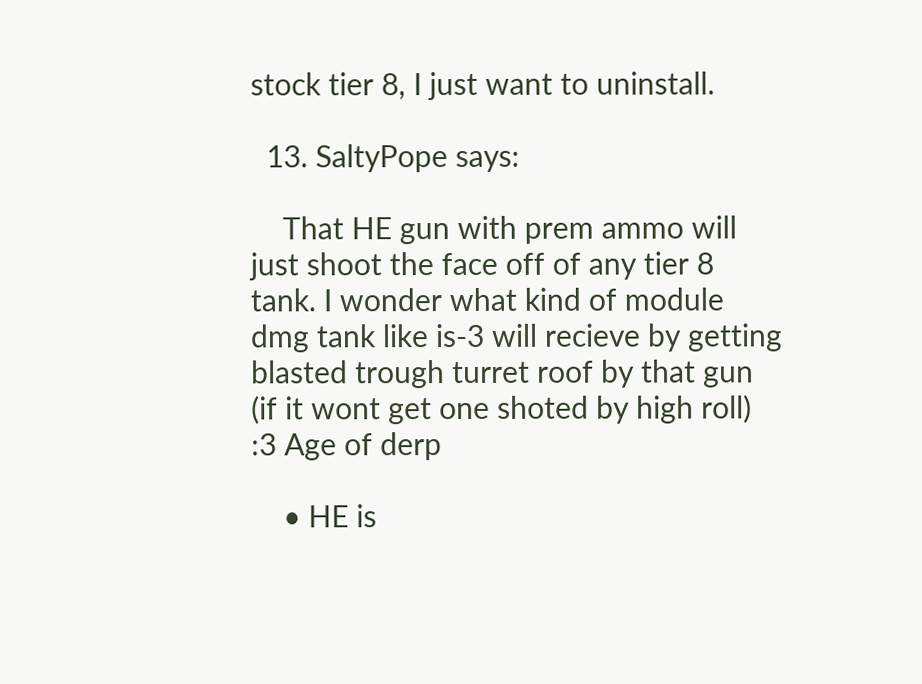stock tier 8, I just want to uninstall.

  13. SaltyPope says:

    That HE gun with prem ammo will just shoot the face off of any tier 8 tank. I wonder what kind of module dmg tank like is-3 will recieve by getting blasted trough turret roof by that gun (if it wont get one shoted by high roll) :3 Age of derp

    • HE is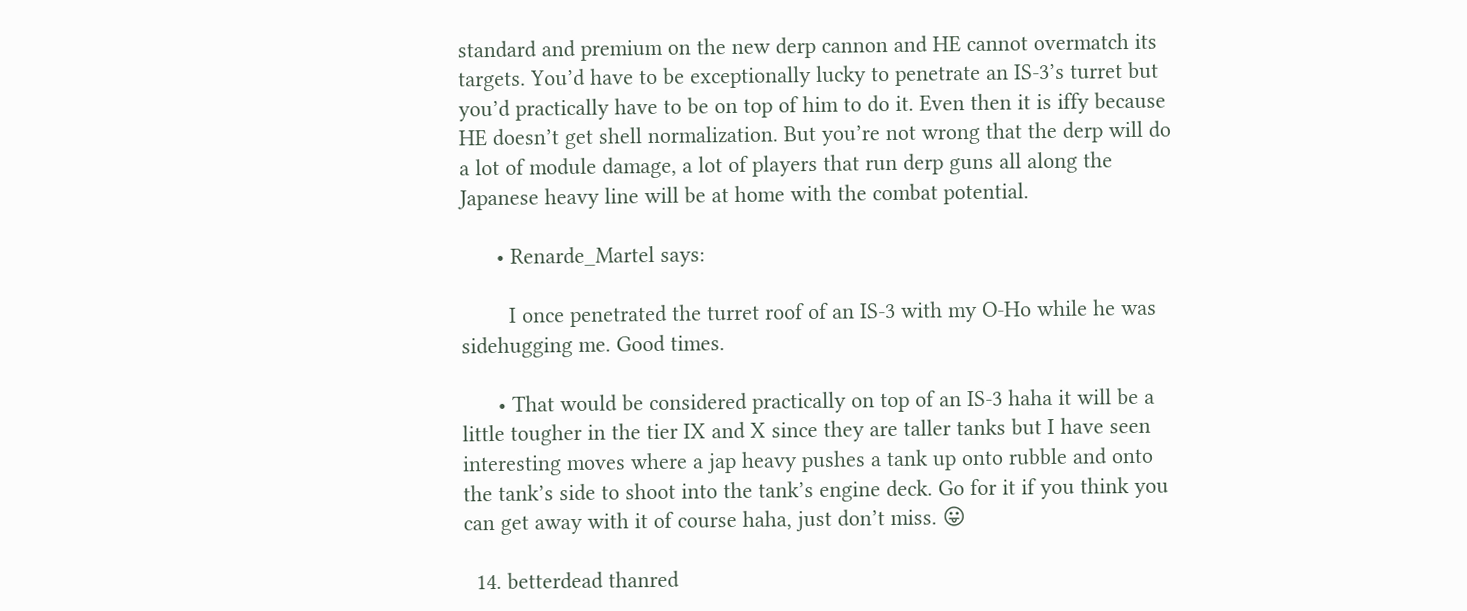standard and premium on the new derp cannon and HE cannot overmatch its targets. You’d have to be exceptionally lucky to penetrate an IS-3’s turret but you’d practically have to be on top of him to do it. Even then it is iffy because HE doesn’t get shell normalization. But you’re not wrong that the derp will do a lot of module damage, a lot of players that run derp guns all along the Japanese heavy line will be at home with the combat potential.

      • Renarde_Martel says:

        I once penetrated the turret roof of an IS-3 with my O-Ho while he was sidehugging me. Good times.

      • That would be considered practically on top of an IS-3 haha it will be a little tougher in the tier IX and X since they are taller tanks but I have seen interesting moves where a jap heavy pushes a tank up onto rubble and onto the tank’s side to shoot into the tank’s engine deck. Go for it if you think you can get away with it of course haha, just don’t miss. 😛

  14. betterdead thanred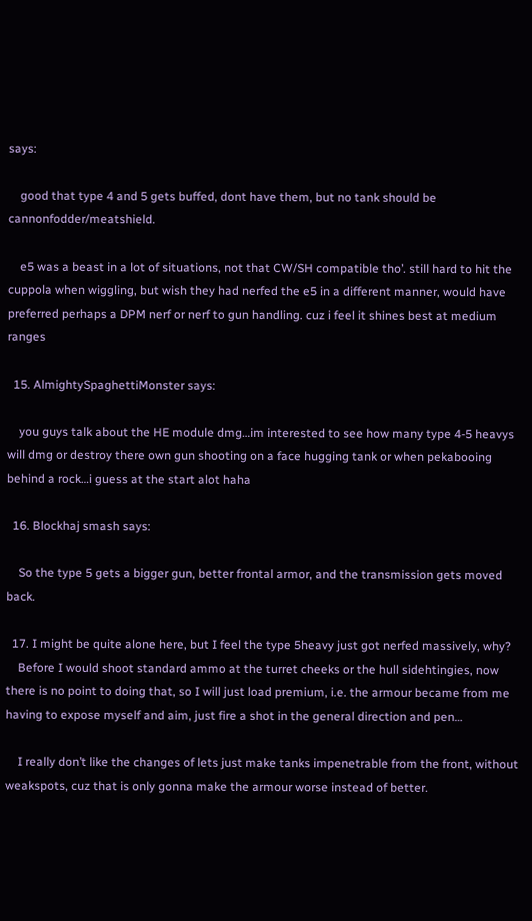says:

    good that type 4 and 5 gets buffed, dont have them, but no tank should be cannonfodder/meatshield.

    e5 was a beast in a lot of situations, not that CW/SH compatible tho’. still hard to hit the cuppola when wiggling, but wish they had nerfed the e5 in a different manner, would have preferred perhaps a DPM nerf or nerf to gun handling. cuz i feel it shines best at medium ranges

  15. AlmightySpaghettiMonster says:

    you guys talk about the HE module dmg…im interested to see how many type 4-5 heavys will dmg or destroy there own gun shooting on a face hugging tank or when pekabooing behind a rock…i guess at the start alot haha

  16. Blockhaj smash says:

    So the type 5 gets a bigger gun, better frontal armor, and the transmission gets moved back.

  17. I might be quite alone here, but I feel the type 5heavy just got nerfed massively, why?
    Before I would shoot standard ammo at the turret cheeks or the hull sidehtingies, now there is no point to doing that, so I will just load premium, i.e. the armour became from me having to expose myself and aim, just fire a shot in the general direction and pen…

    I really don’t like the changes of lets just make tanks impenetrable from the front, without weakspots, cuz that is only gonna make the armour worse instead of better.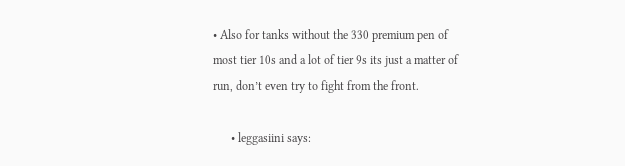• Also for tanks without the 330 premium pen of most tier 10s and a lot of tier 9s its just a matter of run, don’t even try to fight from the front.

      • leggasiini says: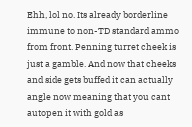Ehh, lol no. Its already borderline immune to non-TD standard ammo from front. Penning turret cheek is just a gamble. And now that cheeks and side gets buffed it can actually angle now meaning that you cant autopen it with gold as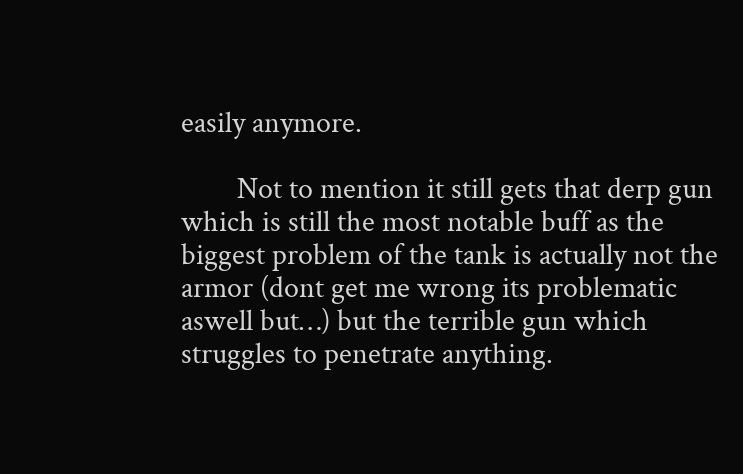easily anymore.

        Not to mention it still gets that derp gun which is still the most notable buff as the biggest problem of the tank is actually not the armor (dont get me wrong its problematic aswell but…) but the terrible gun which struggles to penetrate anything.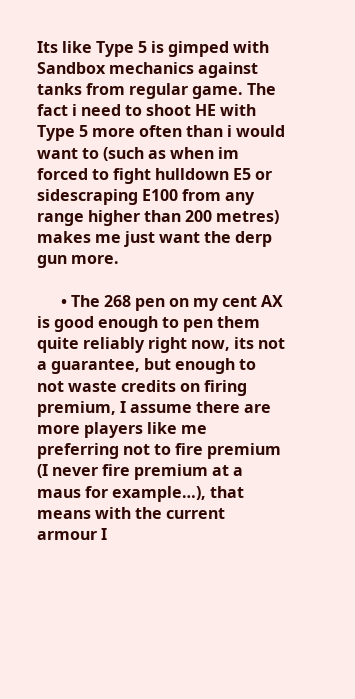Its like Type 5 is gimped with Sandbox mechanics against tanks from regular game. The fact i need to shoot HE with Type 5 more often than i would want to (such as when im forced to fight hulldown E5 or sidescraping E100 from any range higher than 200 metres) makes me just want the derp gun more.

      • The 268 pen on my cent AX is good enough to pen them quite reliably right now, its not a guarantee, but enough to not waste credits on firing premium, I assume there are more players like me preferring not to fire premium (I never fire premium at a maus for example…), that means with the current armour I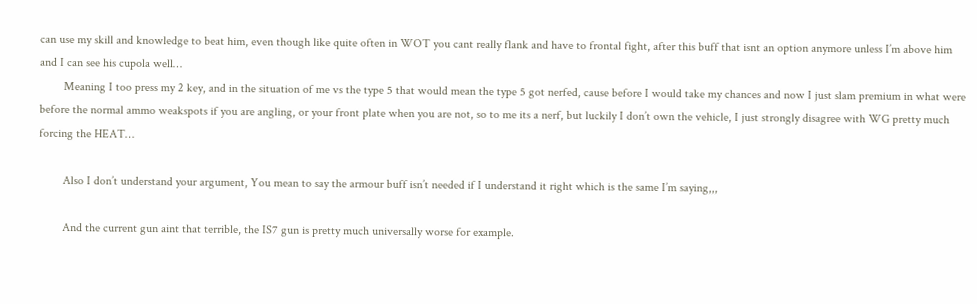can use my skill and knowledge to beat him, even though like quite often in WOT you cant really flank and have to frontal fight, after this buff that isnt an option anymore unless I’m above him and I can see his cupola well…
        Meaning I too press my 2 key, and in the situation of me vs the type 5 that would mean the type 5 got nerfed, cause before I would take my chances and now I just slam premium in what were before the normal ammo weakspots if you are angling, or your front plate when you are not, so to me its a nerf, but luckily I don’t own the vehicle, I just strongly disagree with WG pretty much forcing the HEAT…

        Also I don’t understand your argument, You mean to say the armour buff isn’t needed if I understand it right which is the same I’m saying,,,

        And the current gun aint that terrible, the IS7 gun is pretty much universally worse for example.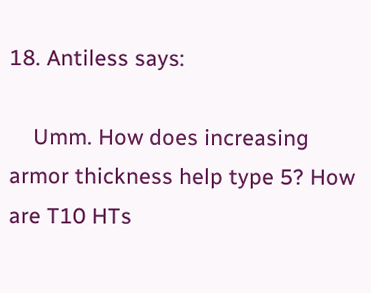18. Antiless says:

    Umm. How does increasing armor thickness help type 5? How are T10 HTs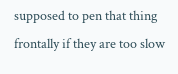supposed to pen that thing frontally if they are too slow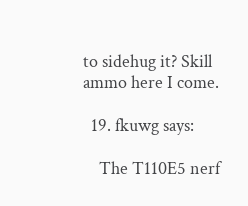to sidehug it? Skill ammo here I come.

  19. fkuwg says:

    The T110E5 nerf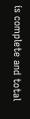is complete and total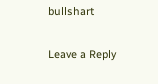bullshart

Leave a Reply